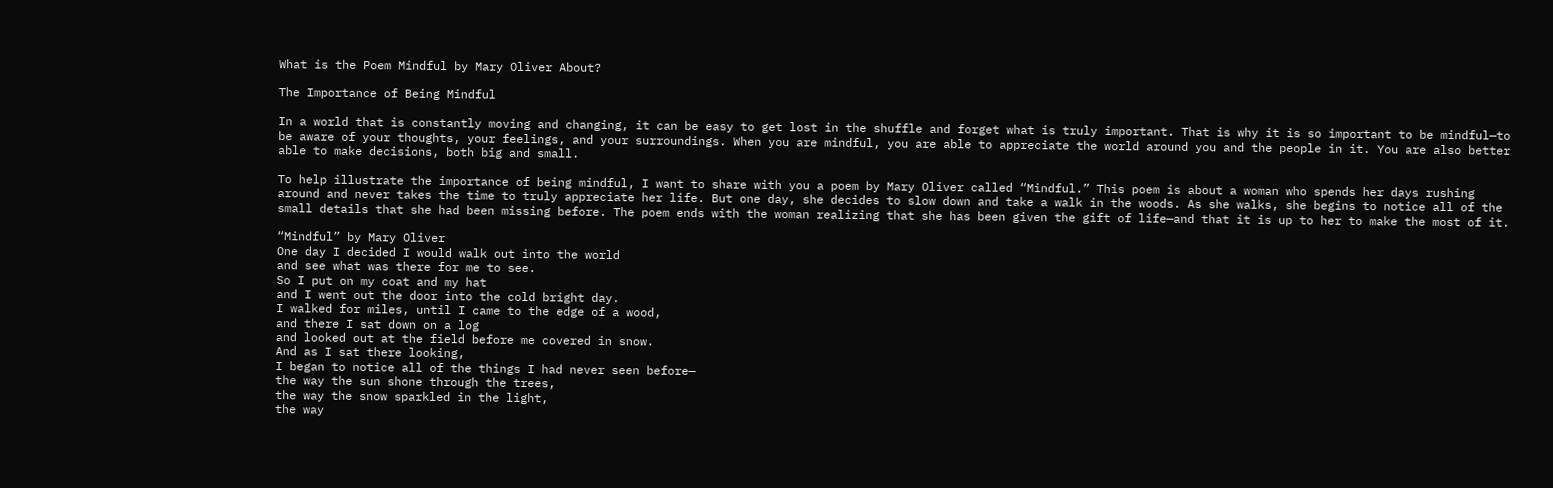What is the Poem Mindful by Mary Oliver About?

The Importance of Being Mindful

In a world that is constantly moving and changing, it can be easy to get lost in the shuffle and forget what is truly important. That is why it is so important to be mindful—to be aware of your thoughts, your feelings, and your surroundings. When you are mindful, you are able to appreciate the world around you and the people in it. You are also better able to make decisions, both big and small.

To help illustrate the importance of being mindful, I want to share with you a poem by Mary Oliver called “Mindful.” This poem is about a woman who spends her days rushing around and never takes the time to truly appreciate her life. But one day, she decides to slow down and take a walk in the woods. As she walks, she begins to notice all of the small details that she had been missing before. The poem ends with the woman realizing that she has been given the gift of life—and that it is up to her to make the most of it.

“Mindful” by Mary Oliver
One day I decided I would walk out into the world
and see what was there for me to see.
So I put on my coat and my hat
and I went out the door into the cold bright day.
I walked for miles, until I came to the edge of a wood,
and there I sat down on a log
and looked out at the field before me covered in snow.
And as I sat there looking,
I began to notice all of the things I had never seen before—
the way the sun shone through the trees,
the way the snow sparkled in the light,
the way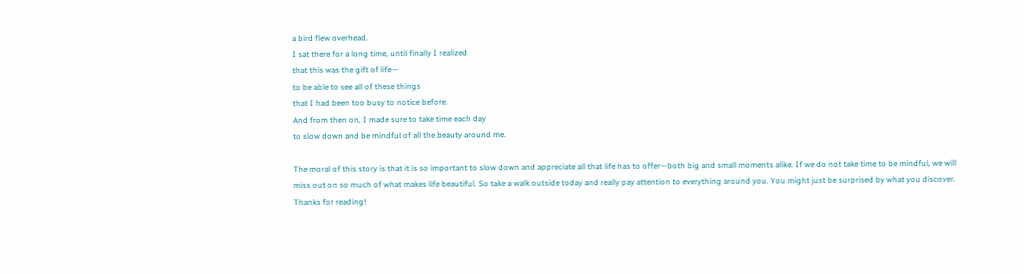a bird flew overhead.
I sat there for a long time, until finally I realized
that this was the gift of life—
to be able to see all of these things
that I had been too busy to notice before.
And from then on, I made sure to take time each day
to slow down and be mindful of all the beauty around me.

The moral of this story is that it is so important to slow down and appreciate all that life has to offer—both big and small moments alike. If we do not take time to be mindful, we will miss out on so much of what makes life beautiful. So take a walk outside today and really pay attention to everything around you. You might just be surprised by what you discover. Thanks for reading!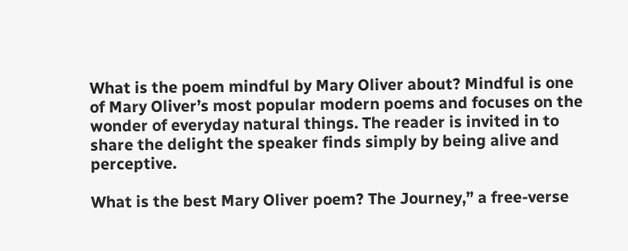What is the poem mindful by Mary Oliver about? Mindful is one of Mary Oliver’s most popular modern poems and focuses on the wonder of everyday natural things. The reader is invited in to share the delight the speaker finds simply by being alive and perceptive.

What is the best Mary Oliver poem? The Journey,” a free-verse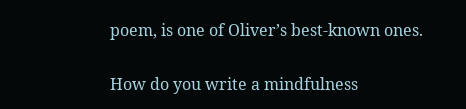poem, is one of Oliver’s best-known ones.

How do you write a mindfulness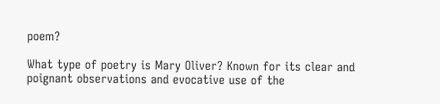poem?

What type of poetry is Mary Oliver? Known for its clear and poignant observations and evocative use of the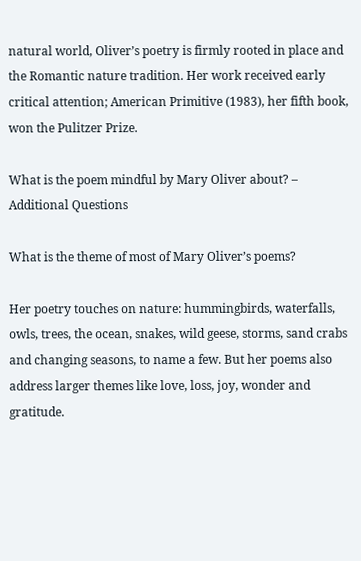natural world, Oliver’s poetry is firmly rooted in place and the Romantic nature tradition. Her work received early critical attention; American Primitive (1983), her fifth book, won the Pulitzer Prize.

What is the poem mindful by Mary Oliver about? – Additional Questions

What is the theme of most of Mary Oliver’s poems?

Her poetry touches on nature: hummingbirds, waterfalls, owls, trees, the ocean, snakes, wild geese, storms, sand crabs and changing seasons, to name a few. But her poems also address larger themes like love, loss, joy, wonder and gratitude.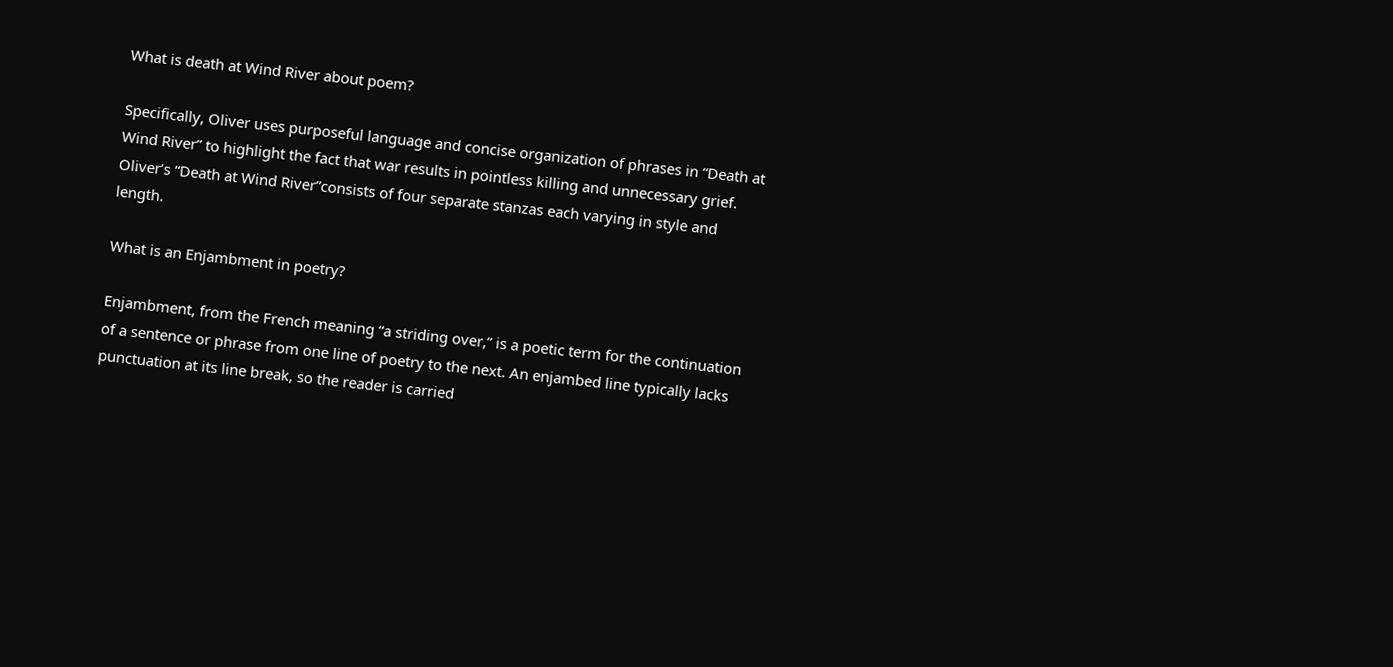What is death at Wind River about poem?

Specifically, Oliver uses purposeful language and concise organization of phrases in “Death at Wind River” to highlight the fact that war results in pointless killing and unnecessary grief. Oliver’s “Death at Wind River”consists of four separate stanzas each varying in style and length.

What is an Enjambment in poetry?

Enjambment, from the French meaning “a striding over,” is a poetic term for the continuation of a sentence or phrase from one line of poetry to the next. An enjambed line typically lacks punctuation at its line break, so the reader is carried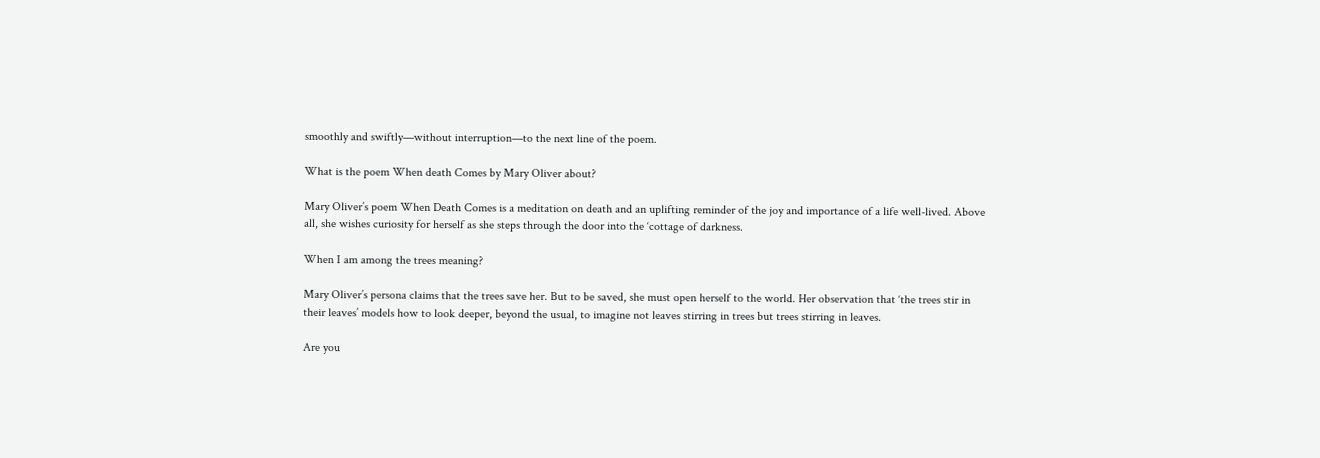smoothly and swiftly—without interruption—to the next line of the poem.

What is the poem When death Comes by Mary Oliver about?

Mary Oliver’s poem When Death Comes is a meditation on death and an uplifting reminder of the joy and importance of a life well-lived. Above all, she wishes curiosity for herself as she steps through the door into the ‘cottage of darkness.

When I am among the trees meaning?

Mary Oliver’s persona claims that the trees save her. But to be saved, she must open herself to the world. Her observation that ‘the trees stir in their leaves’ models how to look deeper, beyond the usual, to imagine not leaves stirring in trees but trees stirring in leaves.

Are you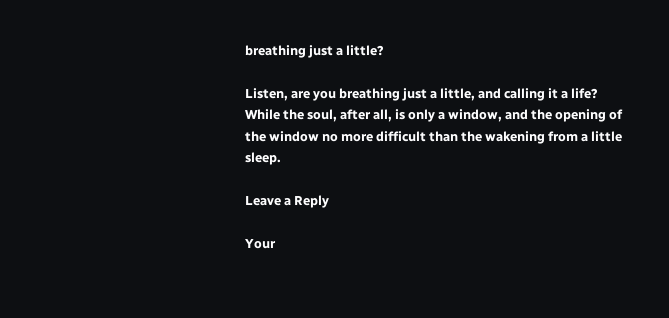breathing just a little?

Listen, are you breathing just a little, and calling it a life? While the soul, after all, is only a window, and the opening of the window no more difficult than the wakening from a little sleep.

Leave a Reply

Your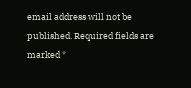email address will not be published. Required fields are marked *